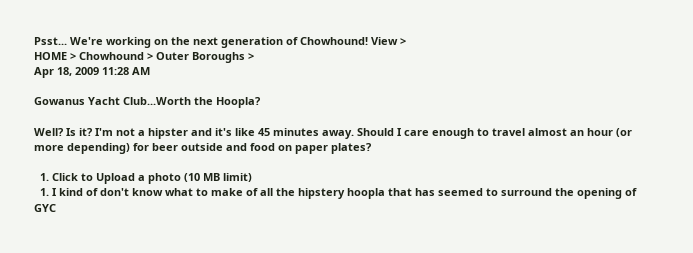Psst... We're working on the next generation of Chowhound! View >
HOME > Chowhound > Outer Boroughs >
Apr 18, 2009 11:28 AM

Gowanus Yacht Club...Worth the Hoopla?

Well? Is it? I'm not a hipster and it's like 45 minutes away. Should I care enough to travel almost an hour (or more depending) for beer outside and food on paper plates?

  1. Click to Upload a photo (10 MB limit)
  1. I kind of don't know what to make of all the hipstery hoopla that has seemed to surround the opening of GYC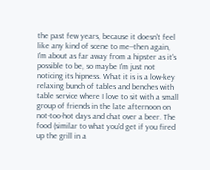the past few years, because it doesn't feel like any kind of scene to me--then again, I'm about as far away from a hipster as it's possible to be, so maybe I'm just not noticing its hipness. What it is is a low-key relaxing bunch of tables and benches with table service where I love to sit with a small group of friends in the late afternoon on not-too-hot days and chat over a beer. The food (similar to what you'd get if you fired up the grill in a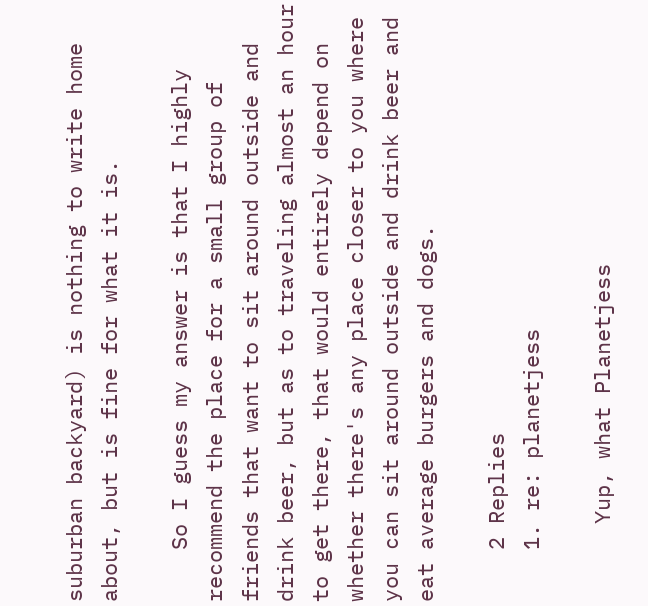suburban backyard) is nothing to write home about, but is fine for what it is.

    So I guess my answer is that I highly recommend the place for a small group of friends that want to sit around outside and drink beer, but as to traveling almost an hour to get there, that would entirely depend on whether there's any place closer to you where you can sit around outside and drink beer and eat average burgers and dogs.

    2 Replies
    1. re: planetjess

      Yup, what Planetjess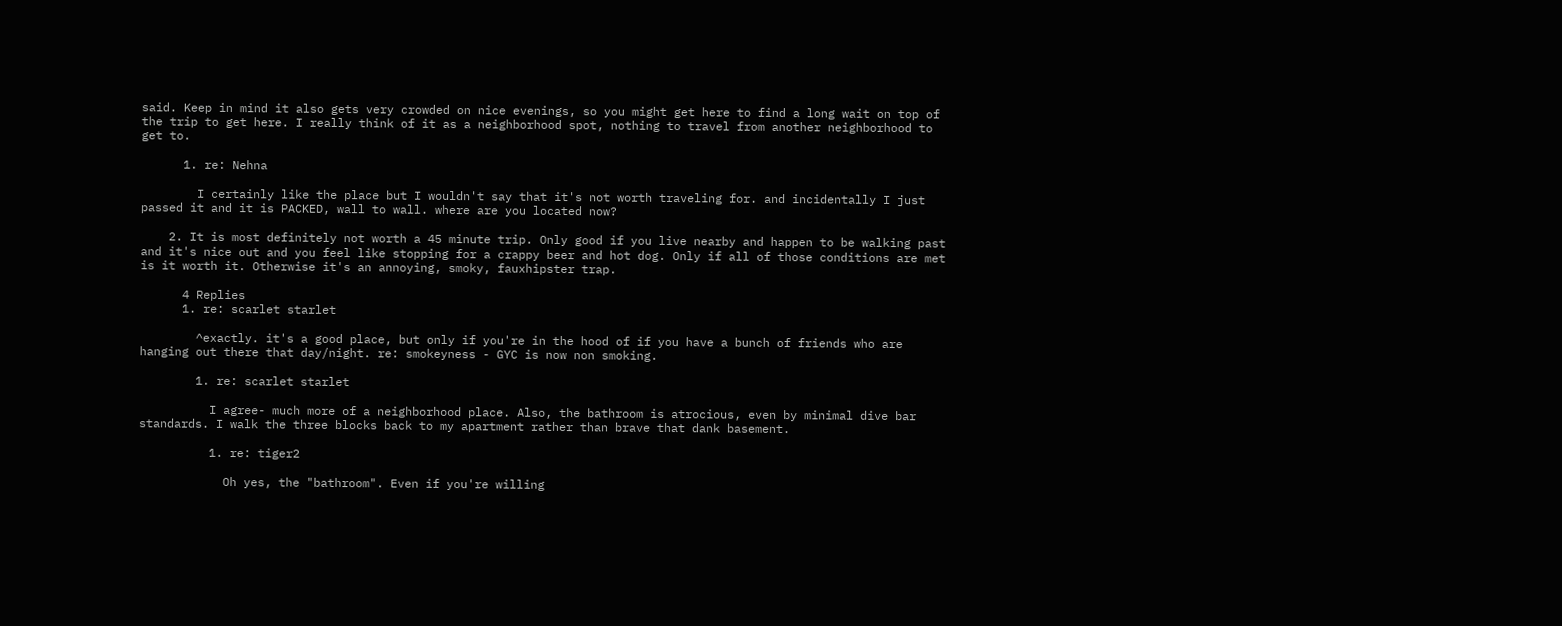said. Keep in mind it also gets very crowded on nice evenings, so you might get here to find a long wait on top of the trip to get here. I really think of it as a neighborhood spot, nothing to travel from another neighborhood to get to.

      1. re: Nehna

        I certainly like the place but I wouldn't say that it's not worth traveling for. and incidentally I just passed it and it is PACKED, wall to wall. where are you located now?

    2. It is most definitely not worth a 45 minute trip. Only good if you live nearby and happen to be walking past and it's nice out and you feel like stopping for a crappy beer and hot dog. Only if all of those conditions are met is it worth it. Otherwise it's an annoying, smoky, fauxhipster trap.

      4 Replies
      1. re: scarlet starlet

        ^exactly. it's a good place, but only if you're in the hood of if you have a bunch of friends who are hanging out there that day/night. re: smokeyness - GYC is now non smoking.

        1. re: scarlet starlet

          I agree- much more of a neighborhood place. Also, the bathroom is atrocious, even by minimal dive bar standards. I walk the three blocks back to my apartment rather than brave that dank basement.

          1. re: tiger2

            Oh yes, the "bathroom". Even if you're willing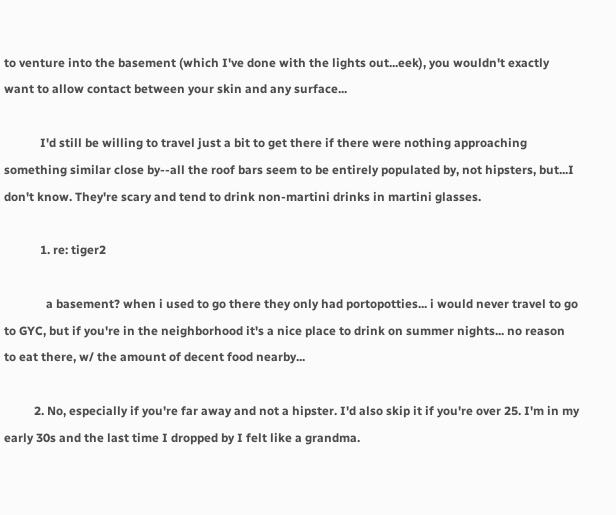to venture into the basement (which I've done with the lights out...eek), you wouldn't exactly want to allow contact between your skin and any surface...

            I'd still be willing to travel just a bit to get there if there were nothing approaching something similar close by--all the roof bars seem to be entirely populated by, not hipsters, but...I don't know. They're scary and tend to drink non-martini drinks in martini glasses.

            1. re: tiger2

              a basement? when i used to go there they only had portopotties... i would never travel to go to GYC, but if you're in the neighborhood it's a nice place to drink on summer nights... no reason to eat there, w/ the amount of decent food nearby...

          2. No, especially if you're far away and not a hipster. I'd also skip it if you're over 25. I'm in my early 30s and the last time I dropped by I felt like a grandma.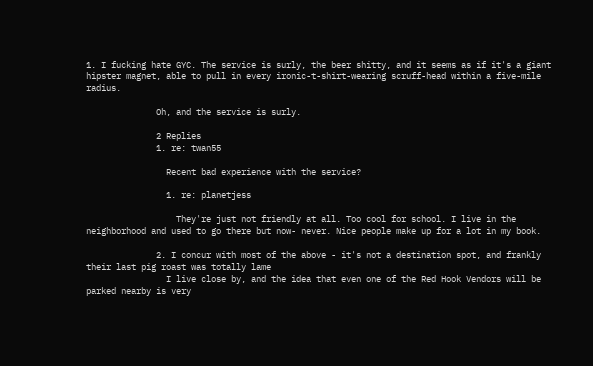1. I fucking hate GYC. The service is surly, the beer shitty, and it seems as if it's a giant hipster magnet, able to pull in every ironic-t-shirt-wearing scruff-head within a five-mile radius.

              Oh, and the service is surly.

              2 Replies
              1. re: twan55

                Recent bad experience with the service?

                1. re: planetjess

                  They're just not friendly at all. Too cool for school. I live in the neighborhood and used to go there but now- never. Nice people make up for a lot in my book.

              2. I concur with most of the above - it's not a destination spot, and frankly their last pig roast was totally lame
                I live close by, and the idea that even one of the Red Hook Vendors will be parked nearby is very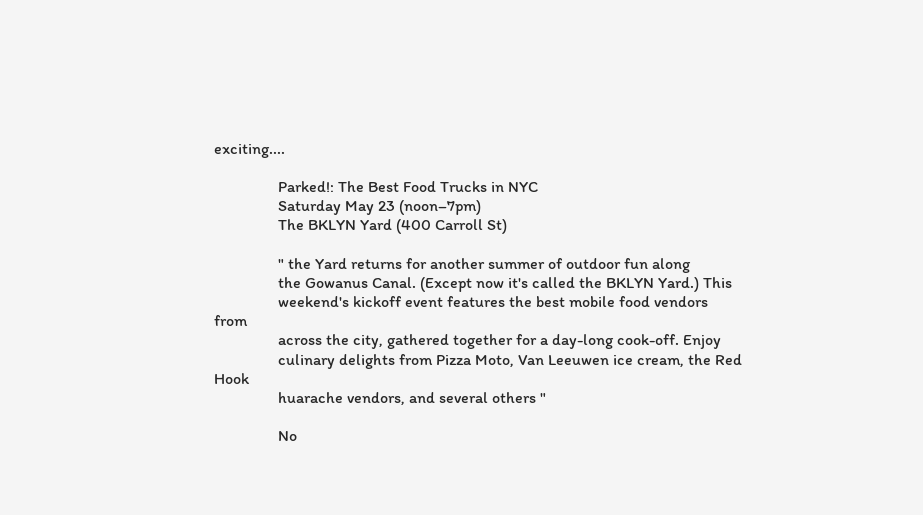exciting....

                Parked!: The Best Food Trucks in NYC
                Saturday May 23 (noon–7pm)
                The BKLYN Yard (400 Carroll St)

                " the Yard returns for another summer of outdoor fun along
                the Gowanus Canal. (Except now it's called the BKLYN Yard.) This
                weekend's kickoff event features the best mobile food vendors from
                across the city, gathered together for a day-long cook-off. Enjoy
                culinary delights from Pizza Moto, Van Leeuwen ice cream, the Red Hook
                huarache vendors, and several others "

                No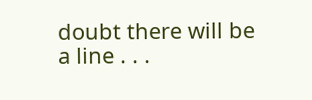doubt there will be a line . . .